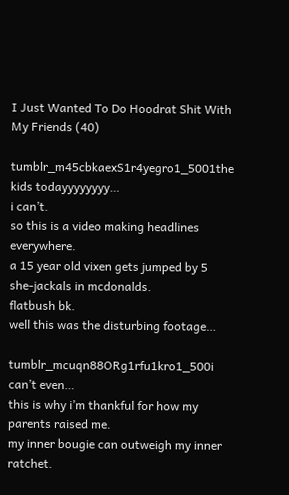I Just Wanted To Do Hoodrat Shit With My Friends (40)

tumblr_m45cbkaexS1r4yegro1_5001the kids todayyyyyyyy…
i can’t.
so this is a video making headlines everywhere.
a 15 year old vixen gets jumped by 5 she-jackals in mcdonalds.
flatbush bk.
well this was the disturbing footage…

tumblr_mcuqn88ORg1rfu1kro1_500i can’t even…
this is why i’m thankful for how my parents raised me.
my inner bougie can outweigh my inner ratchet.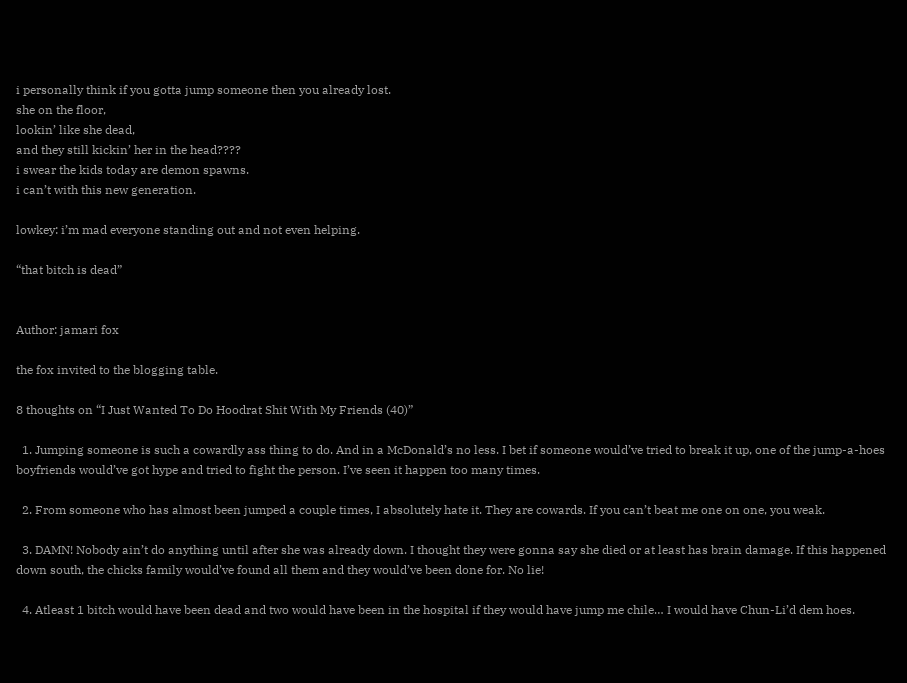i personally think if you gotta jump someone then you already lost.
she on the floor,
lookin’ like she dead,
and they still kickin’ her in the head????
i swear the kids today are demon spawns.
i can’t with this new generation.

lowkey: i’m mad everyone standing out and not even helping.

“that bitch is dead”


Author: jamari fox

the fox invited to the blogging table.

8 thoughts on “I Just Wanted To Do Hoodrat Shit With My Friends (40)”

  1. Jumping someone is such a cowardly ass thing to do. And in a McDonald’s no less. I bet if someone would’ve tried to break it up, one of the jump-a-hoes boyfriends would’ve got hype and tried to fight the person. I’ve seen it happen too many times.

  2. From someone who has almost been jumped a couple times, I absolutely hate it. They are cowards. If you can’t beat me one on one, you weak.

  3. DAMN! Nobody ain’t do anything until after she was already down. I thought they were gonna say she died or at least has brain damage. If this happened down south, the chicks family would’ve found all them and they would’ve been done for. No lie!

  4. Atleast 1 bitch would have been dead and two would have been in the hospital if they would have jump me chile… I would have Chun-Li’d dem hoes.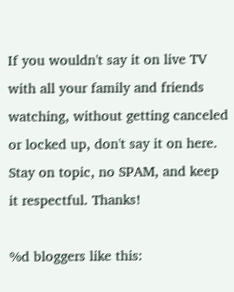If you wouldn't say it on live TV with all your family and friends watching, without getting canceled or locked up, don't say it on here. Stay on topic, no SPAM, and keep it respectful. Thanks!

%d bloggers like this: